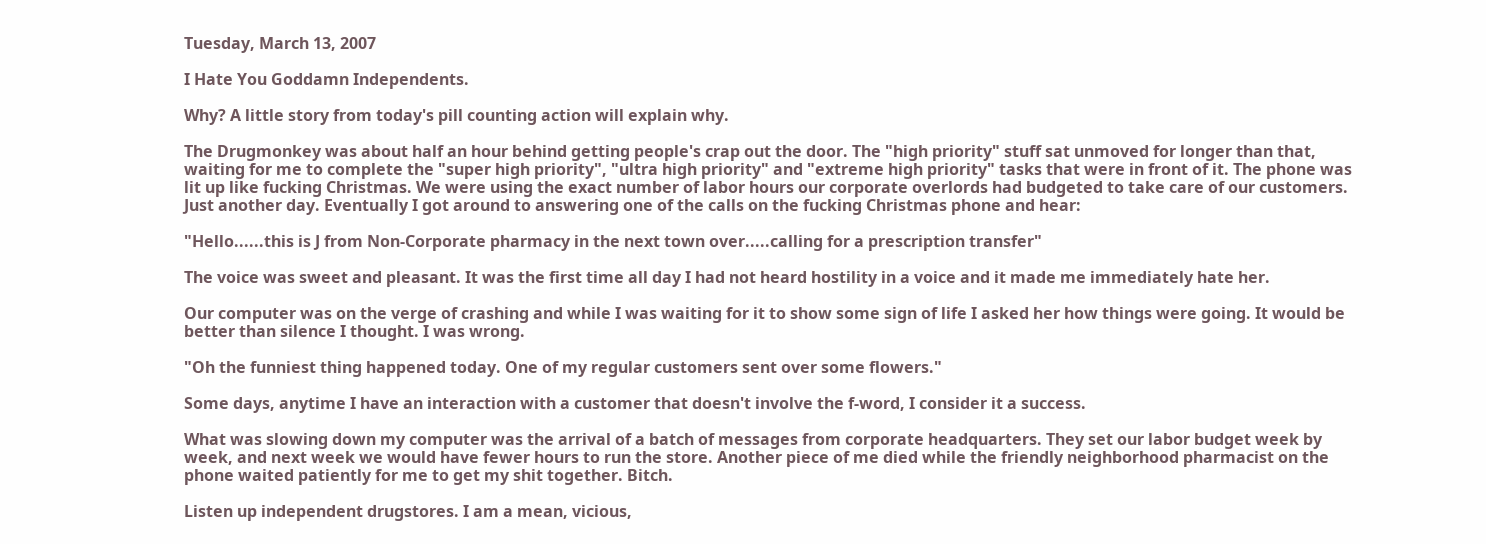Tuesday, March 13, 2007

I Hate You Goddamn Independents.

Why? A little story from today's pill counting action will explain why.

The Drugmonkey was about half an hour behind getting people's crap out the door. The "high priority" stuff sat unmoved for longer than that, waiting for me to complete the "super high priority", "ultra high priority" and "extreme high priority" tasks that were in front of it. The phone was lit up like fucking Christmas. We were using the exact number of labor hours our corporate overlords had budgeted to take care of our customers. Just another day. Eventually I got around to answering one of the calls on the fucking Christmas phone and hear:

"Hello......this is J from Non-Corporate pharmacy in the next town over.....calling for a prescription transfer"

The voice was sweet and pleasant. It was the first time all day I had not heard hostility in a voice and it made me immediately hate her.

Our computer was on the verge of crashing and while I was waiting for it to show some sign of life I asked her how things were going. It would be better than silence I thought. I was wrong.

"Oh the funniest thing happened today. One of my regular customers sent over some flowers."

Some days, anytime I have an interaction with a customer that doesn't involve the f-word, I consider it a success.

What was slowing down my computer was the arrival of a batch of messages from corporate headquarters. They set our labor budget week by week, and next week we would have fewer hours to run the store. Another piece of me died while the friendly neighborhood pharmacist on the phone waited patiently for me to get my shit together. Bitch.

Listen up independent drugstores. I am a mean, vicious,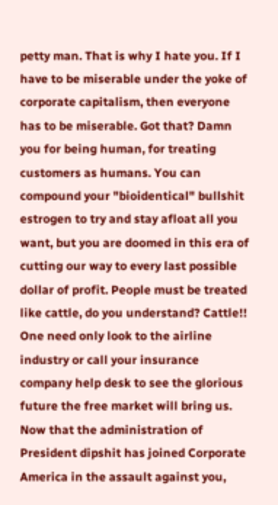petty man. That is why I hate you. If I have to be miserable under the yoke of corporate capitalism, then everyone has to be miserable. Got that? Damn you for being human, for treating customers as humans. You can compound your "bioidentical" bullshit estrogen to try and stay afloat all you want, but you are doomed in this era of cutting our way to every last possible dollar of profit. People must be treated like cattle, do you understand? Cattle!! One need only look to the airline industry or call your insurance company help desk to see the glorious future the free market will bring us. Now that the administration of President dipshit has joined Corporate America in the assault against you,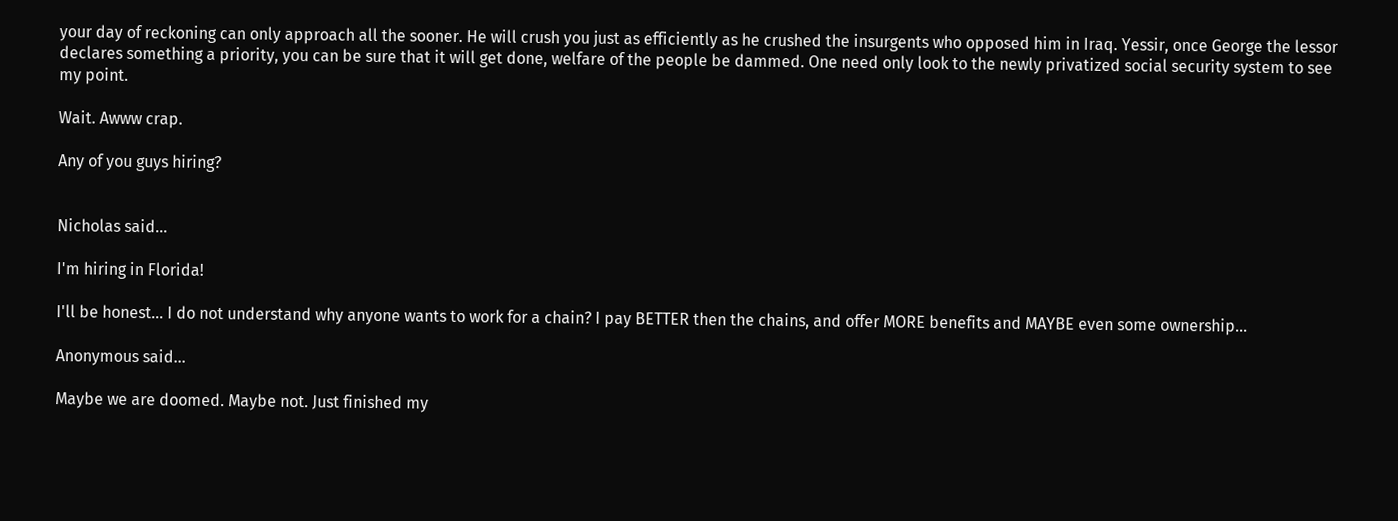your day of reckoning can only approach all the sooner. He will crush you just as efficiently as he crushed the insurgents who opposed him in Iraq. Yessir, once George the lessor declares something a priority, you can be sure that it will get done, welfare of the people be dammed. One need only look to the newly privatized social security system to see my point.

Wait. Awww crap.

Any of you guys hiring?


Nicholas said...

I'm hiring in Florida!

I'll be honest... I do not understand why anyone wants to work for a chain? I pay BETTER then the chains, and offer MORE benefits and MAYBE even some ownership...

Anonymous said...

Maybe we are doomed. Maybe not. Just finished my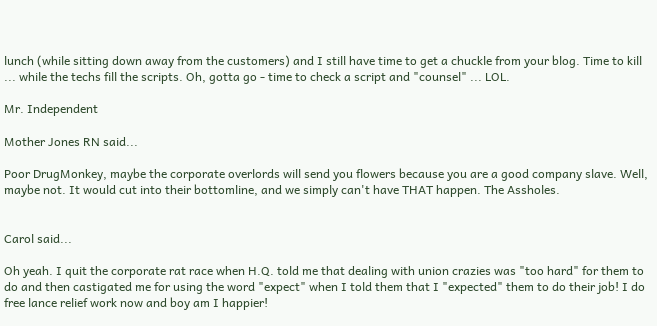lunch (while sitting down away from the customers) and I still have time to get a chuckle from your blog. Time to kill ... while the techs fill the scripts. Oh, gotta go - time to check a script and "counsel" ... LOL.

Mr. Independent

Mother Jones RN said...

Poor DrugMonkey, maybe the corporate overlords will send you flowers because you are a good company slave. Well, maybe not. It would cut into their bottomline, and we simply can't have THAT happen. The Assholes.


Carol said...

Oh yeah. I quit the corporate rat race when H.Q. told me that dealing with union crazies was "too hard" for them to do and then castigated me for using the word "expect" when I told them that I "expected" them to do their job! I do free lance relief work now and boy am I happier!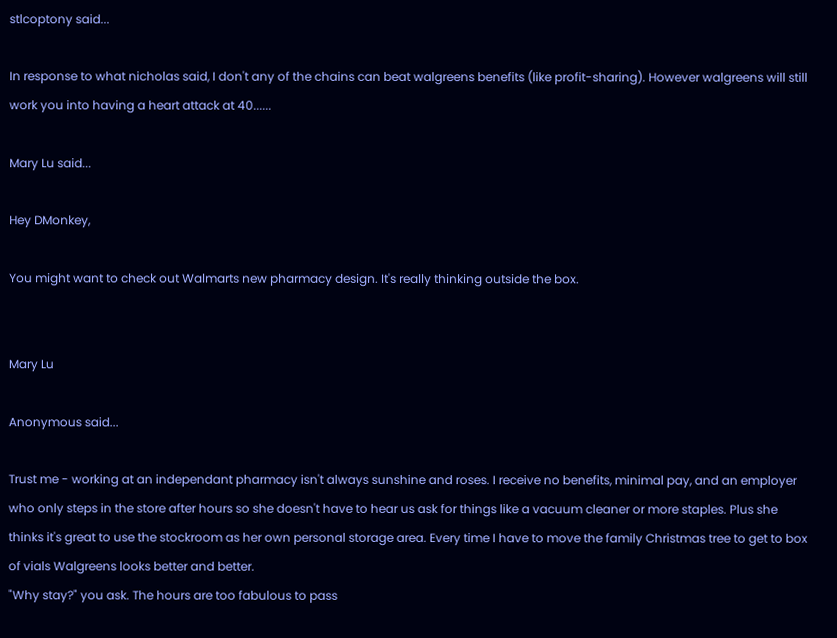stlcoptony said...

In response to what nicholas said, I don't any of the chains can beat walgreens benefits (like profit-sharing). However walgreens will still work you into having a heart attack at 40......

Mary Lu said...

Hey DMonkey,

You might want to check out Walmarts new pharmacy design. It's really thinking outside the box.


Mary Lu

Anonymous said...

Trust me - working at an independant pharmacy isn't always sunshine and roses. I receive no benefits, minimal pay, and an employer who only steps in the store after hours so she doesn't have to hear us ask for things like a vacuum cleaner or more staples. Plus she thinks it's great to use the stockroom as her own personal storage area. Every time I have to move the family Christmas tree to get to box of vials Walgreens looks better and better.
"Why stay?" you ask. The hours are too fabulous to pass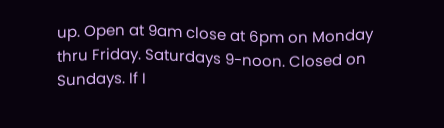up. Open at 9am close at 6pm on Monday thru Friday. Saturdays 9-noon. Closed on Sundays. If I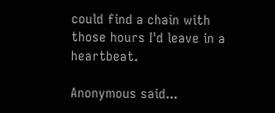could find a chain with those hours I'd leave in a heartbeat.

Anonymous said...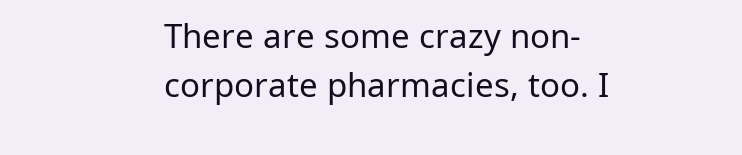There are some crazy non-corporate pharmacies, too. I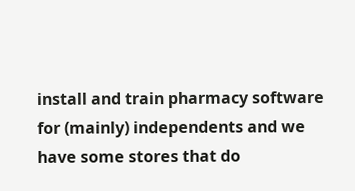install and train pharmacy software for (mainly) independents and we have some stores that do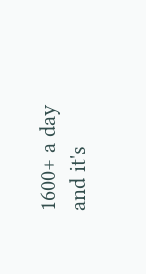1600+ a day and it's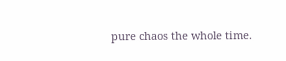pure chaos the whole time.